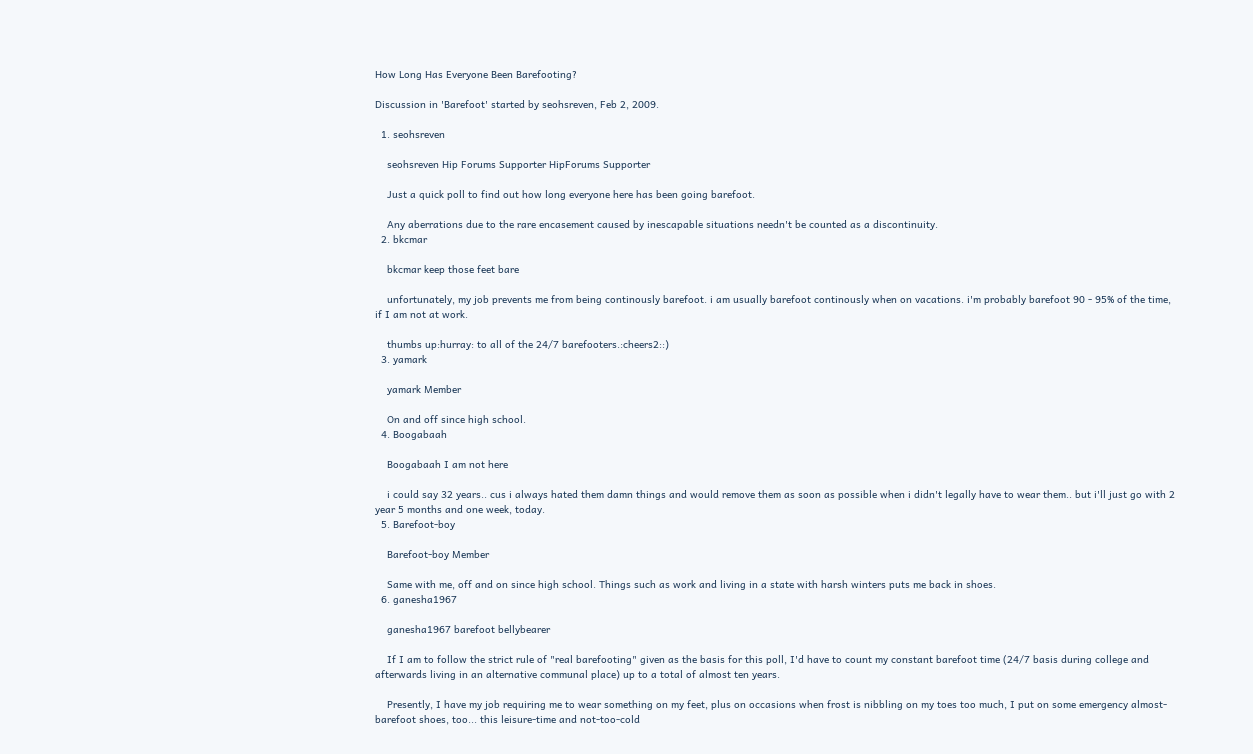How Long Has Everyone Been Barefooting?

Discussion in 'Barefoot' started by seohsreven, Feb 2, 2009.

  1. seohsreven

    seohsreven Hip Forums Supporter HipForums Supporter

    Just a quick poll to find out how long everyone here has been going barefoot.

    Any aberrations due to the rare encasement caused by inescapable situations needn't be counted as a discontinuity.
  2. bkcmar

    bkcmar keep those feet bare

    unfortunately, my job prevents me from being continously barefoot. i am usually barefoot continously when on vacations. i'm probably barefoot 90 - 95% of the time, if I am not at work.

    thumbs up:hurray: to all of the 24/7 barefooters.:cheers2::)
  3. yamark

    yamark Member

    On and off since high school.
  4. Boogabaah

    Boogabaah I am not here

    i could say 32 years.. cus i always hated them damn things and would remove them as soon as possible when i didn't legally have to wear them.. but i'll just go with 2 year 5 months and one week, today.
  5. Barefoot-boy

    Barefoot-boy Member

    Same with me, off and on since high school. Things such as work and living in a state with harsh winters puts me back in shoes.
  6. ganesha1967

    ganesha1967 barefoot bellybearer

    If I am to follow the strict rule of "real barefooting" given as the basis for this poll, I'd have to count my constant barefoot time (24/7 basis during college and afterwards living in an alternative communal place) up to a total of almost ten years.

    Presently, I have my job requiring me to wear something on my feet, plus on occasions when frost is nibbling on my toes too much, I put on some emergency almost-barefoot shoes, too... this leisure-time and not-too-cold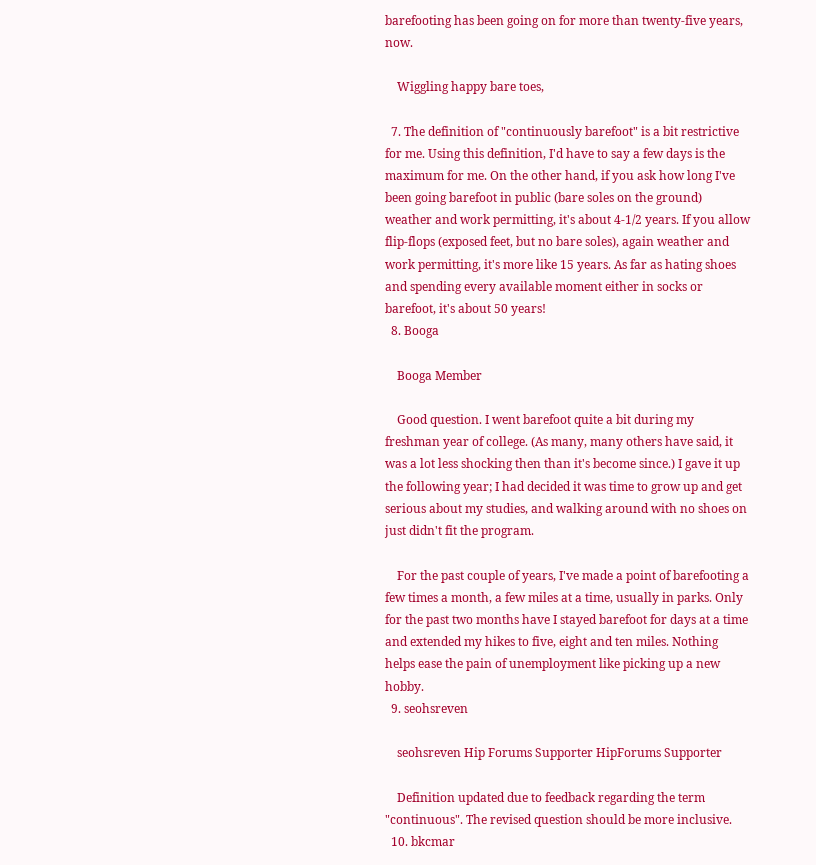barefooting has been going on for more than twenty-five years, now.

    Wiggling happy bare toes,

  7. The definition of "continuously barefoot" is a bit restrictive for me. Using this definition, I'd have to say a few days is the maximum for me. On the other hand, if you ask how long I've been going barefoot in public (bare soles on the ground) weather and work permitting, it's about 4-1/2 years. If you allow flip-flops (exposed feet, but no bare soles), again weather and work permitting, it's more like 15 years. As far as hating shoes and spending every available moment either in socks or barefoot, it's about 50 years!
  8. Booga

    Booga Member

    Good question. I went barefoot quite a bit during my freshman year of college. (As many, many others have said, it was a lot less shocking then than it's become since.) I gave it up the following year; I had decided it was time to grow up and get serious about my studies, and walking around with no shoes on just didn't fit the program.

    For the past couple of years, I've made a point of barefooting a few times a month, a few miles at a time, usually in parks. Only for the past two months have I stayed barefoot for days at a time and extended my hikes to five, eight and ten miles. Nothing helps ease the pain of unemployment like picking up a new hobby.
  9. seohsreven

    seohsreven Hip Forums Supporter HipForums Supporter

    Definition updated due to feedback regarding the term "continuous". The revised question should be more inclusive.
  10. bkcmar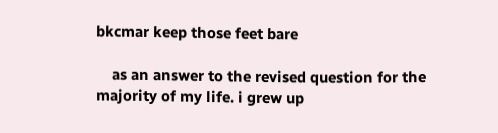bkcmar keep those feet bare

    as an answer to the revised question for the majority of my life. i grew up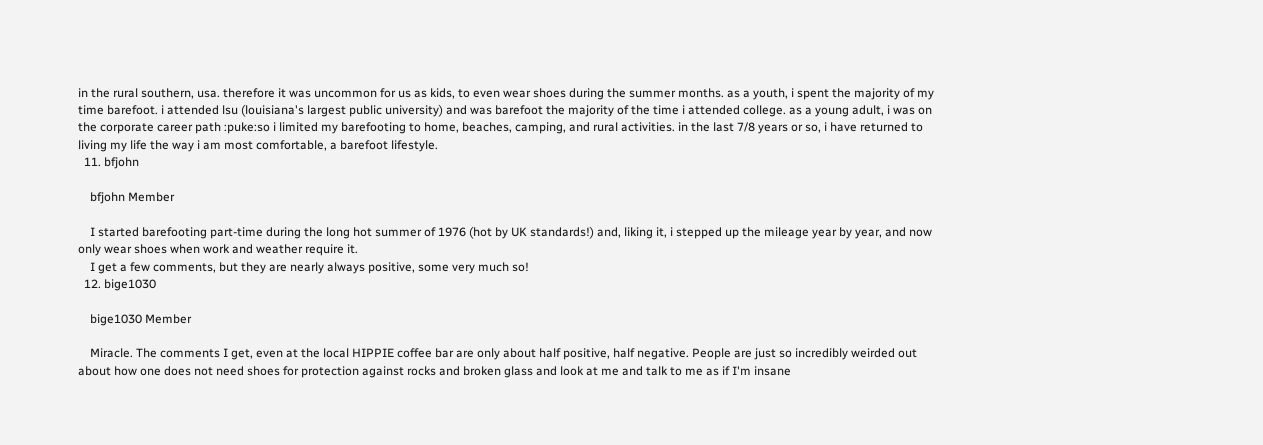in the rural southern, usa. therefore it was uncommon for us as kids, to even wear shoes during the summer months. as a youth, i spent the majority of my time barefoot. i attended lsu (louisiana's largest public university) and was barefoot the majority of the time i attended college. as a young adult, i was on the corporate career path :puke:so i limited my barefooting to home, beaches, camping, and rural activities. in the last 7/8 years or so, i have returned to living my life the way i am most comfortable, a barefoot lifestyle.
  11. bfjohn

    bfjohn Member

    I started barefooting part-time during the long hot summer of 1976 (hot by UK standards!) and, liking it, i stepped up the mileage year by year, and now only wear shoes when work and weather require it.
    I get a few comments, but they are nearly always positive, some very much so!
  12. bige1030

    bige1030 Member

    Miracle. The comments I get, even at the local HIPPIE coffee bar are only about half positive, half negative. People are just so incredibly weirded out about how one does not need shoes for protection against rocks and broken glass and look at me and talk to me as if I'm insane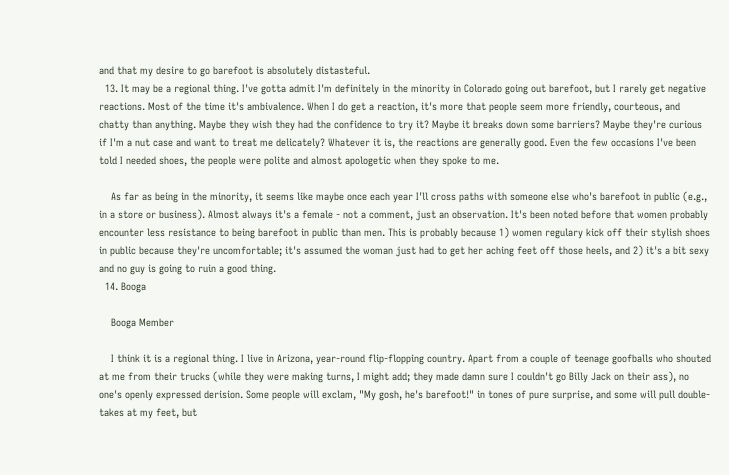and that my desire to go barefoot is absolutely distasteful.
  13. It may be a regional thing. I've gotta admit I'm definitely in the minority in Colorado going out barefoot, but I rarely get negative reactions. Most of the time it's ambivalence. When I do get a reaction, it's more that people seem more friendly, courteous, and chatty than anything. Maybe they wish they had the confidence to try it? Maybe it breaks down some barriers? Maybe they're curious if I'm a nut case and want to treat me delicately? Whatever it is, the reactions are generally good. Even the few occasions I've been told I needed shoes, the people were polite and almost apologetic when they spoke to me.

    As far as being in the minority, it seems like maybe once each year I'll cross paths with someone else who's barefoot in public (e.g., in a store or business). Almost always it's a female - not a comment, just an observation. It's been noted before that women probably encounter less resistance to being barefoot in public than men. This is probably because 1) women regulary kick off their stylish shoes in public because they're uncomfortable; it's assumed the woman just had to get her aching feet off those heels, and 2) it's a bit sexy and no guy is going to ruin a good thing.
  14. Booga

    Booga Member

    I think it is a regional thing. I live in Arizona, year-round flip-flopping country. Apart from a couple of teenage goofballs who shouted at me from their trucks (while they were making turns, I might add; they made damn sure I couldn't go Billy Jack on their ass), no one's openly expressed derision. Some people will exclam, "My gosh, he's barefoot!" in tones of pure surprise, and some will pull double-takes at my feet, but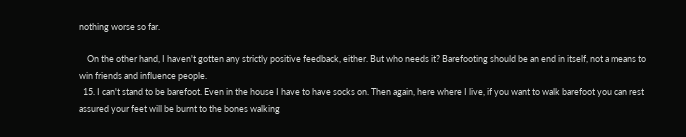nothing worse so far.

    On the other hand, I haven't gotten any strictly positive feedback, either. But who needs it? Barefooting should be an end in itself, not a means to win friends and influence people.
  15. I can't stand to be barefoot. Even in the house I have to have socks on. Then again, here where I live, if you want to walk barefoot you can rest assured your feet will be burnt to the bones walking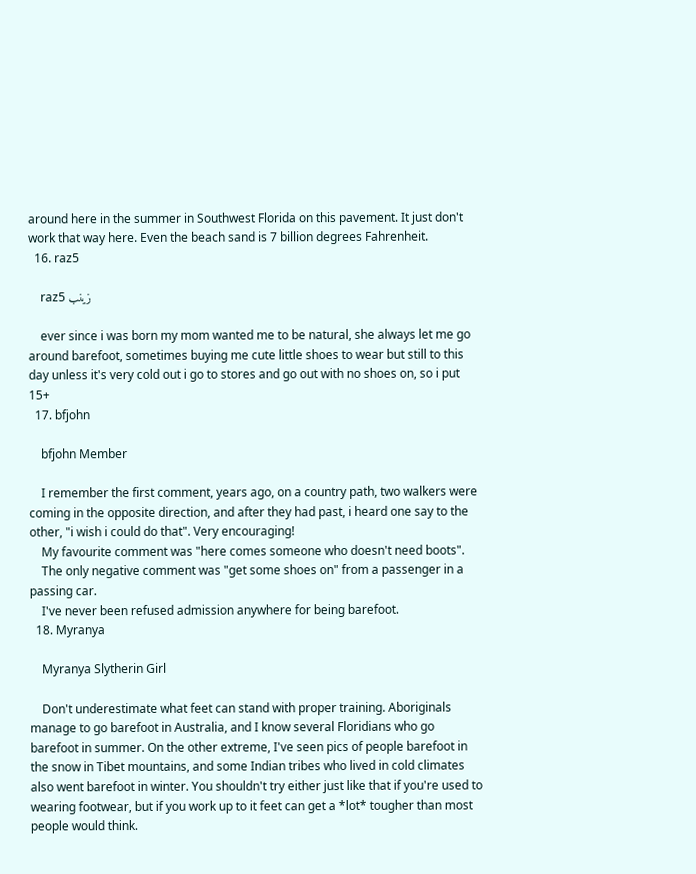around here in the summer in Southwest Florida on this pavement. It just don't work that way here. Even the beach sand is 7 billion degrees Fahrenheit.
  16. raz5

    raz5 زینب

    ever since i was born my mom wanted me to be natural, she always let me go around barefoot, sometimes buying me cute little shoes to wear but still to this day unless it's very cold out i go to stores and go out with no shoes on, so i put 15+
  17. bfjohn

    bfjohn Member

    I remember the first comment, years ago, on a country path, two walkers were coming in the opposite direction, and after they had past, i heard one say to the other, "i wish i could do that". Very encouraging!
    My favourite comment was "here comes someone who doesn't need boots".
    The only negative comment was "get some shoes on" from a passenger in a passing car.
    I've never been refused admission anywhere for being barefoot.
  18. Myranya

    Myranya Slytherin Girl

    Don't underestimate what feet can stand with proper training. Aboriginals manage to go barefoot in Australia, and I know several Floridians who go barefoot in summer. On the other extreme, I've seen pics of people barefoot in the snow in Tibet mountains, and some Indian tribes who lived in cold climates also went barefoot in winter. You shouldn't try either just like that if you're used to wearing footwear, but if you work up to it feet can get a *lot* tougher than most people would think.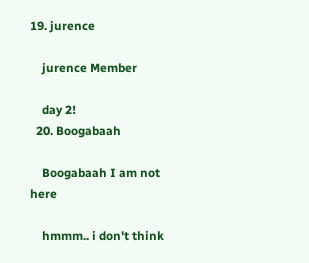19. jurence

    jurence Member

    day 2!
  20. Boogabaah

    Boogabaah I am not here

    hmmm.. i don't think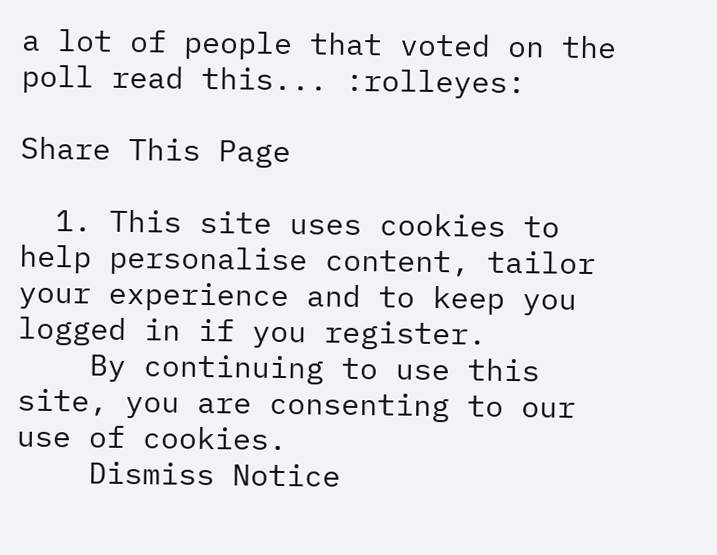a lot of people that voted on the poll read this... :rolleyes:

Share This Page

  1. This site uses cookies to help personalise content, tailor your experience and to keep you logged in if you register.
    By continuing to use this site, you are consenting to our use of cookies.
    Dismiss Notice